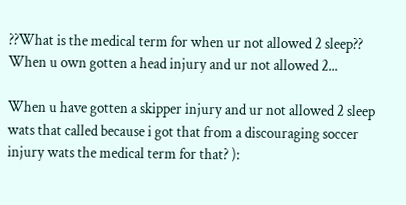??What is the medical term for when ur not allowed 2 sleep?? When u own gotten a head injury and ur not allowed 2...

When u have gotten a skipper injury and ur not allowed 2 sleep wats that called because i got that from a discouraging soccer injury wats the medical term for that? ):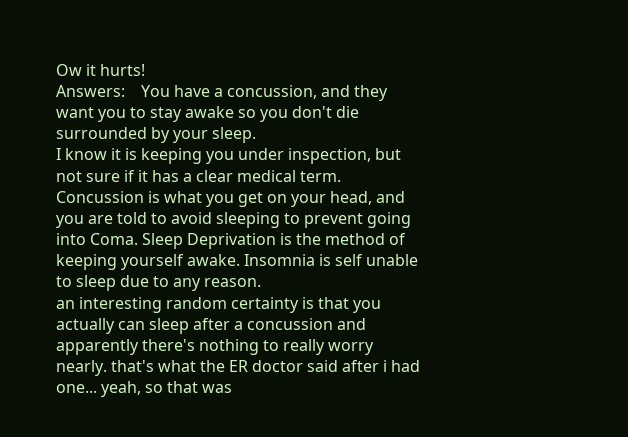Ow it hurts!
Answers:    You have a concussion, and they want you to stay awake so you don't die surrounded by your sleep.
I know it is keeping you under inspection, but not sure if it has a clear medical term.
Concussion is what you get on your head, and you are told to avoid sleeping to prevent going into Coma. Sleep Deprivation is the method of keeping yourself awake. Insomnia is self unable to sleep due to any reason.
an interesting random certainty is that you actually can sleep after a concussion and apparently there's nothing to really worry nearly. that's what the ER doctor said after i had one... yeah, so that was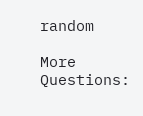random

More Questions: